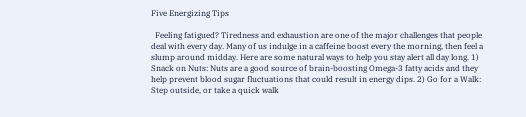Five Energizing Tips

  Feeling fatigued? Tiredness and exhaustion are one of the major challenges that people deal with every day. Many of us indulge in a caffeine boost every the morning, then feel a slump around midday. Here are some natural ways to help you stay alert all day long. 1) Snack on Nuts: Nuts are a good source of brain-boosting Omega-3 fatty acids and they help prevent blood sugar fluctuations that could result in energy dips. 2) Go for a Walk: Step outside, or take a quick walk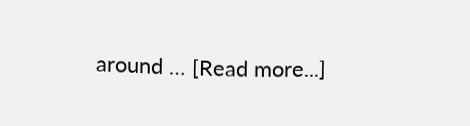around … [Read more...]